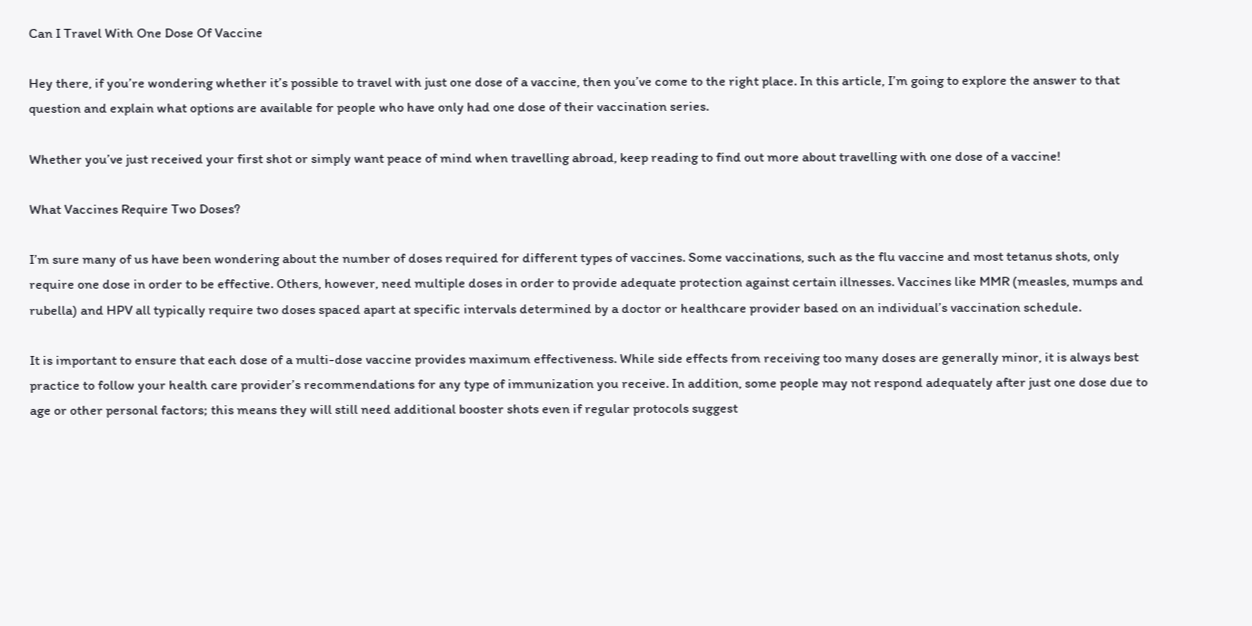Can I Travel With One Dose Of Vaccine

Hey there, if you’re wondering whether it’s possible to travel with just one dose of a vaccine, then you’ve come to the right place. In this article, I’m going to explore the answer to that question and explain what options are available for people who have only had one dose of their vaccination series.

Whether you’ve just received your first shot or simply want peace of mind when travelling abroad, keep reading to find out more about travelling with one dose of a vaccine!

What Vaccines Require Two Doses?

I’m sure many of us have been wondering about the number of doses required for different types of vaccines. Some vaccinations, such as the flu vaccine and most tetanus shots, only require one dose in order to be effective. Others, however, need multiple doses in order to provide adequate protection against certain illnesses. Vaccines like MMR (measles, mumps and rubella) and HPV all typically require two doses spaced apart at specific intervals determined by a doctor or healthcare provider based on an individual’s vaccination schedule.

It is important to ensure that each dose of a multi-dose vaccine provides maximum effectiveness. While side effects from receiving too many doses are generally minor, it is always best practice to follow your health care provider’s recommendations for any type of immunization you receive. In addition, some people may not respond adequately after just one dose due to age or other personal factors; this means they will still need additional booster shots even if regular protocols suggest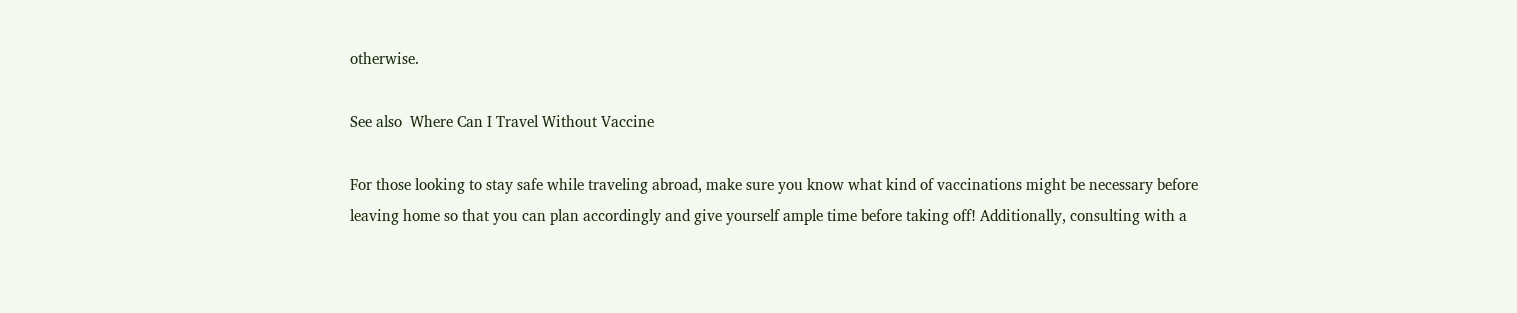otherwise.

See also  Where Can I Travel Without Vaccine

For those looking to stay safe while traveling abroad, make sure you know what kind of vaccinations might be necessary before leaving home so that you can plan accordingly and give yourself ample time before taking off! Additionally, consulting with a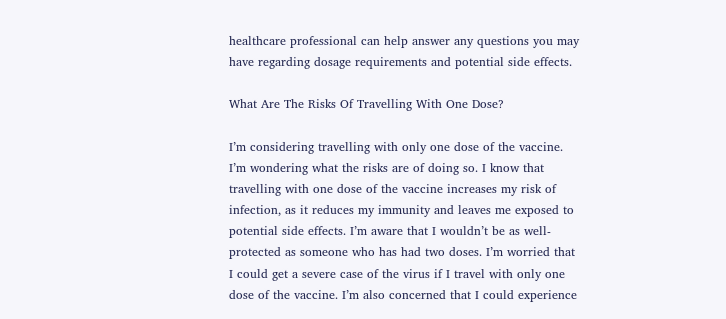healthcare professional can help answer any questions you may have regarding dosage requirements and potential side effects.

What Are The Risks Of Travelling With One Dose?

I’m considering travelling with only one dose of the vaccine. I’m wondering what the risks are of doing so. I know that travelling with one dose of the vaccine increases my risk of infection, as it reduces my immunity and leaves me exposed to potential side effects. I’m aware that I wouldn’t be as well-protected as someone who has had two doses. I’m worried that I could get a severe case of the virus if I travel with only one dose of the vaccine. I’m also concerned that I could experience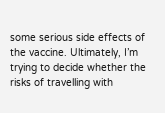some serious side effects of the vaccine. Ultimately, I’m trying to decide whether the risks of travelling with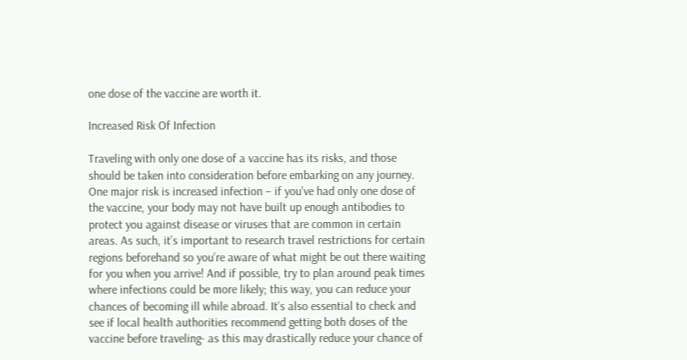one dose of the vaccine are worth it.

Increased Risk Of Infection

Traveling with only one dose of a vaccine has its risks, and those should be taken into consideration before embarking on any journey. One major risk is increased infection – if you’ve had only one dose of the vaccine, your body may not have built up enough antibodies to protect you against disease or viruses that are common in certain areas. As such, it’s important to research travel restrictions for certain regions beforehand so you’re aware of what might be out there waiting for you when you arrive! And if possible, try to plan around peak times where infections could be more likely; this way, you can reduce your chances of becoming ill while abroad. It’s also essential to check and see if local health authorities recommend getting both doses of the vaccine before traveling- as this may drastically reduce your chance of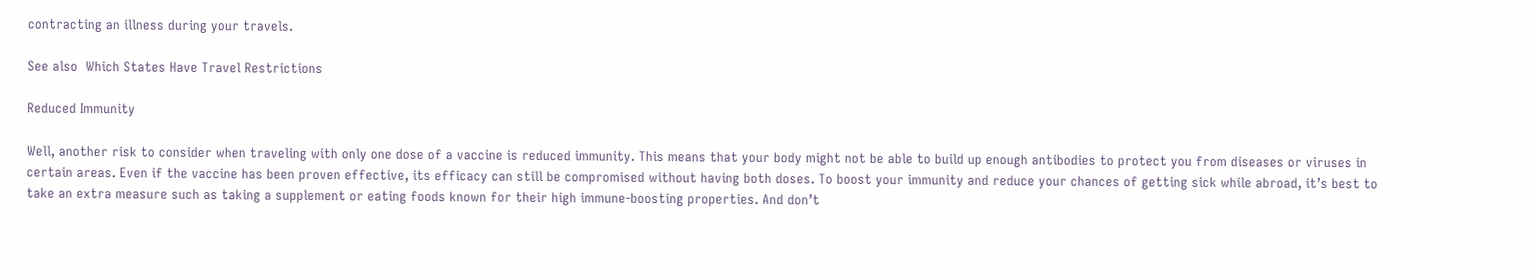contracting an illness during your travels.

See also  Which States Have Travel Restrictions

Reduced Immunity

Well, another risk to consider when traveling with only one dose of a vaccine is reduced immunity. This means that your body might not be able to build up enough antibodies to protect you from diseases or viruses in certain areas. Even if the vaccine has been proven effective, its efficacy can still be compromised without having both doses. To boost your immunity and reduce your chances of getting sick while abroad, it’s best to take an extra measure such as taking a supplement or eating foods known for their high immune-boosting properties. And don’t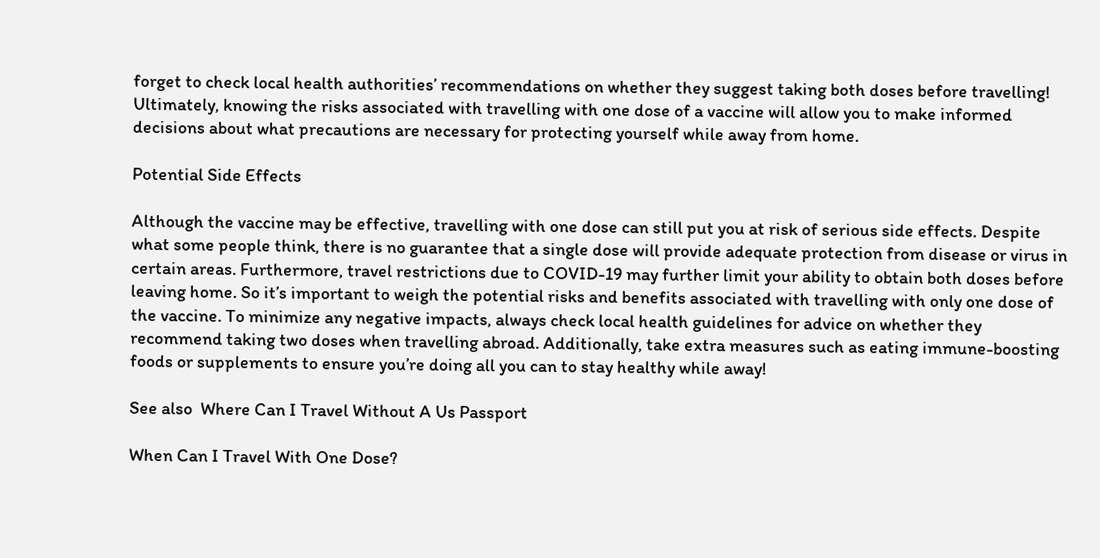forget to check local health authorities’ recommendations on whether they suggest taking both doses before travelling! Ultimately, knowing the risks associated with travelling with one dose of a vaccine will allow you to make informed decisions about what precautions are necessary for protecting yourself while away from home.

Potential Side Effects

Although the vaccine may be effective, travelling with one dose can still put you at risk of serious side effects. Despite what some people think, there is no guarantee that a single dose will provide adequate protection from disease or virus in certain areas. Furthermore, travel restrictions due to COVID-19 may further limit your ability to obtain both doses before leaving home. So it’s important to weigh the potential risks and benefits associated with travelling with only one dose of the vaccine. To minimize any negative impacts, always check local health guidelines for advice on whether they recommend taking two doses when travelling abroad. Additionally, take extra measures such as eating immune-boosting foods or supplements to ensure you’re doing all you can to stay healthy while away!

See also  Where Can I Travel Without A Us Passport

When Can I Travel With One Dose?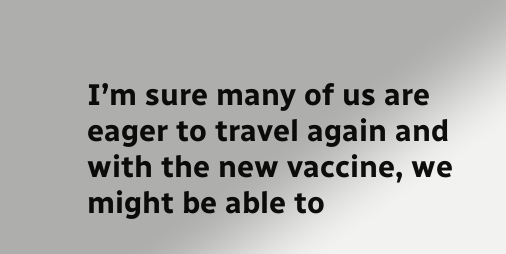I’m sure many of us are eager to travel again and with the new vaccine, we might be able to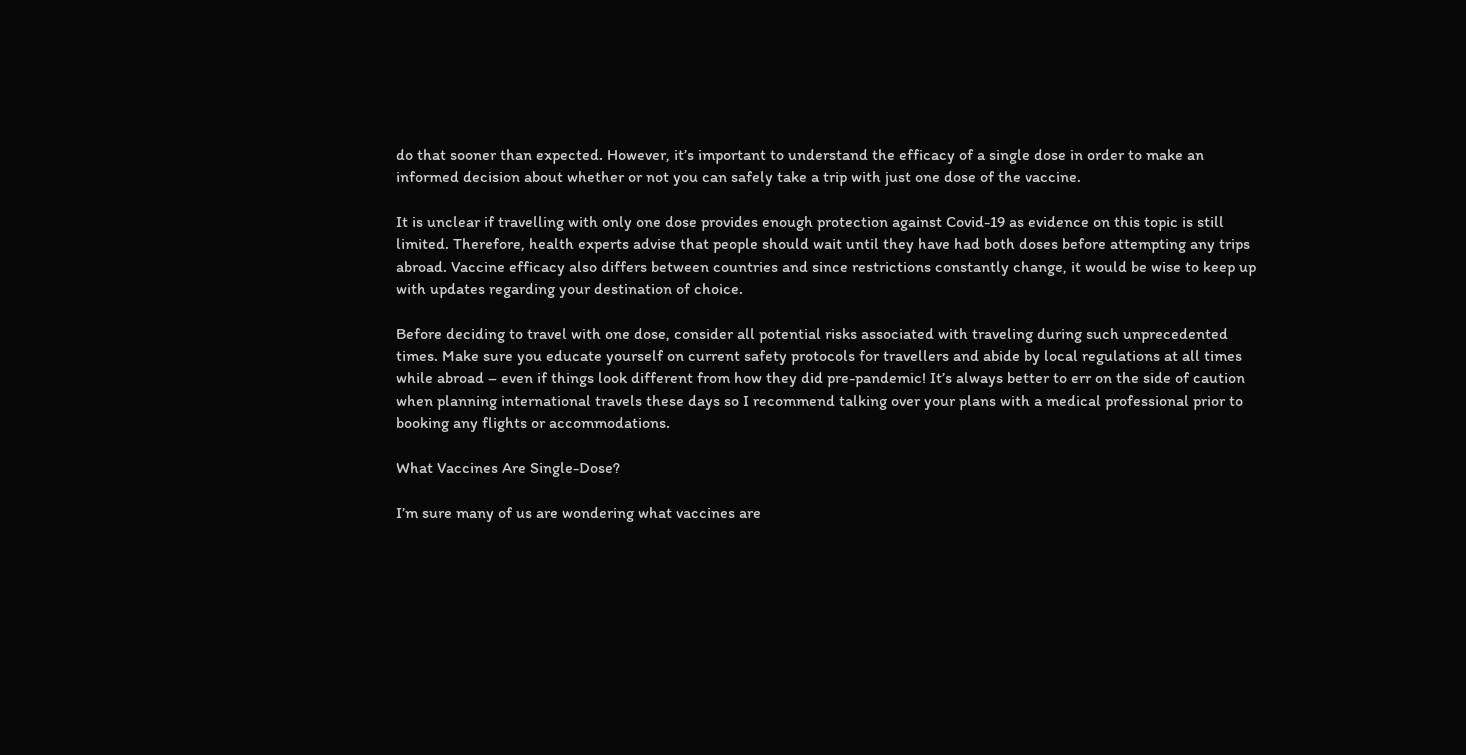do that sooner than expected. However, it’s important to understand the efficacy of a single dose in order to make an informed decision about whether or not you can safely take a trip with just one dose of the vaccine.

It is unclear if travelling with only one dose provides enough protection against Covid-19 as evidence on this topic is still limited. Therefore, health experts advise that people should wait until they have had both doses before attempting any trips abroad. Vaccine efficacy also differs between countries and since restrictions constantly change, it would be wise to keep up with updates regarding your destination of choice.

Before deciding to travel with one dose, consider all potential risks associated with traveling during such unprecedented times. Make sure you educate yourself on current safety protocols for travellers and abide by local regulations at all times while abroad – even if things look different from how they did pre-pandemic! It’s always better to err on the side of caution when planning international travels these days so I recommend talking over your plans with a medical professional prior to booking any flights or accommodations.

What Vaccines Are Single-Dose?

I’m sure many of us are wondering what vaccines are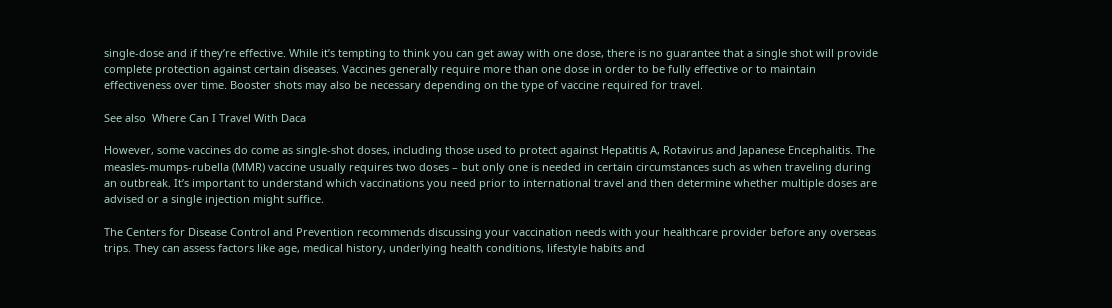single-dose and if they’re effective. While it’s tempting to think you can get away with one dose, there is no guarantee that a single shot will provide complete protection against certain diseases. Vaccines generally require more than one dose in order to be fully effective or to maintain effectiveness over time. Booster shots may also be necessary depending on the type of vaccine required for travel.

See also  Where Can I Travel With Daca

However, some vaccines do come as single-shot doses, including those used to protect against Hepatitis A, Rotavirus and Japanese Encephalitis. The measles-mumps-rubella (MMR) vaccine usually requires two doses – but only one is needed in certain circumstances such as when traveling during an outbreak. It’s important to understand which vaccinations you need prior to international travel and then determine whether multiple doses are advised or a single injection might suffice.

The Centers for Disease Control and Prevention recommends discussing your vaccination needs with your healthcare provider before any overseas trips. They can assess factors like age, medical history, underlying health conditions, lifestyle habits and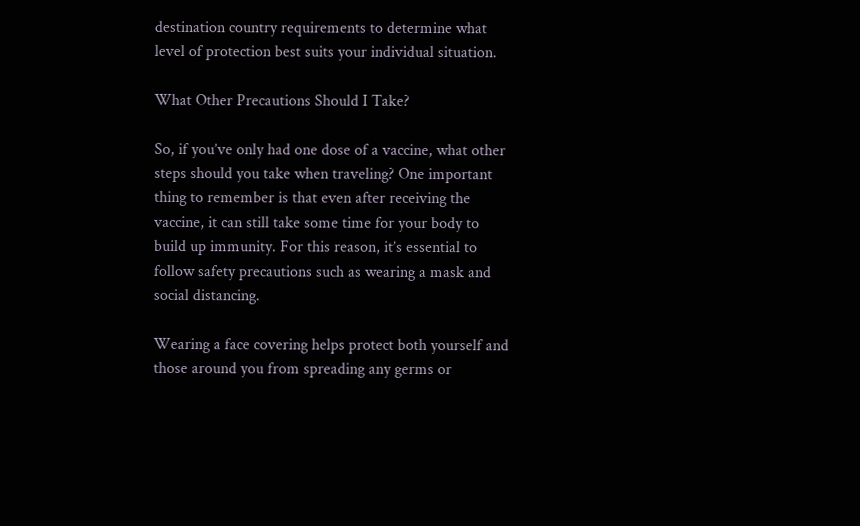destination country requirements to determine what level of protection best suits your individual situation.

What Other Precautions Should I Take?

So, if you’ve only had one dose of a vaccine, what other steps should you take when traveling? One important thing to remember is that even after receiving the vaccine, it can still take some time for your body to build up immunity. For this reason, it’s essential to follow safety precautions such as wearing a mask and social distancing.

Wearing a face covering helps protect both yourself and those around you from spreading any germs or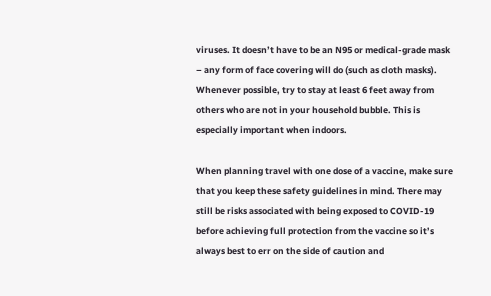viruses. It doesn’t have to be an N95 or medical-grade mask – any form of face covering will do (such as cloth masks). Whenever possible, try to stay at least 6 feet away from others who are not in your household bubble. This is especially important when indoors.

When planning travel with one dose of a vaccine, make sure that you keep these safety guidelines in mind. There may still be risks associated with being exposed to COVID-19 before achieving full protection from the vaccine so it’s always best to err on the side of caution and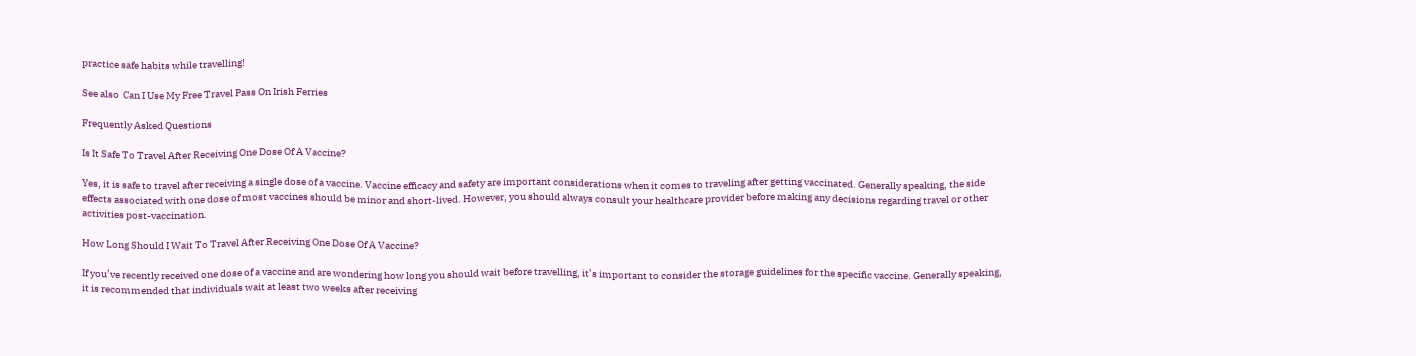practice safe habits while travelling!

See also  Can I Use My Free Travel Pass On Irish Ferries

Frequently Asked Questions

Is It Safe To Travel After Receiving One Dose Of A Vaccine?

Yes, it is safe to travel after receiving a single dose of a vaccine. Vaccine efficacy and safety are important considerations when it comes to traveling after getting vaccinated. Generally speaking, the side effects associated with one dose of most vaccines should be minor and short-lived. However, you should always consult your healthcare provider before making any decisions regarding travel or other activities post-vaccination.

How Long Should I Wait To Travel After Receiving One Dose Of A Vaccine?

If you’ve recently received one dose of a vaccine and are wondering how long you should wait before travelling, it’s important to consider the storage guidelines for the specific vaccine. Generally speaking, it is recommended that individuals wait at least two weeks after receiving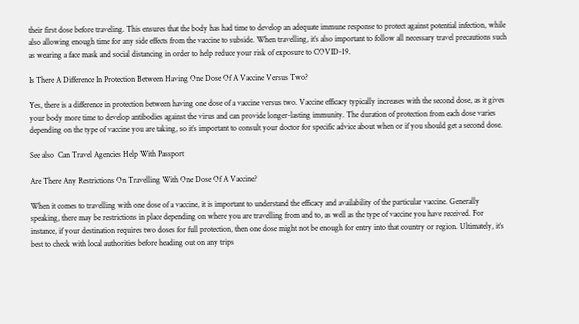their first dose before traveling. This ensures that the body has had time to develop an adequate immune response to protect against potential infection, while also allowing enough time for any side effects from the vaccine to subside. When travelling, it’s also important to follow all necessary travel precautions such as wearing a face mask and social distancing in order to help reduce your risk of exposure to COVID-19.

Is There A Difference In Protection Between Having One Dose Of A Vaccine Versus Two?

Yes, there is a difference in protection between having one dose of a vaccine versus two. Vaccine efficacy typically increases with the second dose, as it gives your body more time to develop antibodies against the virus and can provide longer-lasting immunity. The duration of protection from each dose varies depending on the type of vaccine you are taking, so it’s important to consult your doctor for specific advice about when or if you should get a second dose.

See also  Can Travel Agencies Help With Passport

Are There Any Restrictions On Travelling With One Dose Of A Vaccine?

When it comes to travelling with one dose of a vaccine, it is important to understand the efficacy and availability of the particular vaccine. Generally speaking, there may be restrictions in place depending on where you are travelling from and to, as well as the type of vaccine you have received. For instance, if your destination requires two doses for full protection, then one dose might not be enough for entry into that country or region. Ultimately, it’s best to check with local authorities before heading out on any trips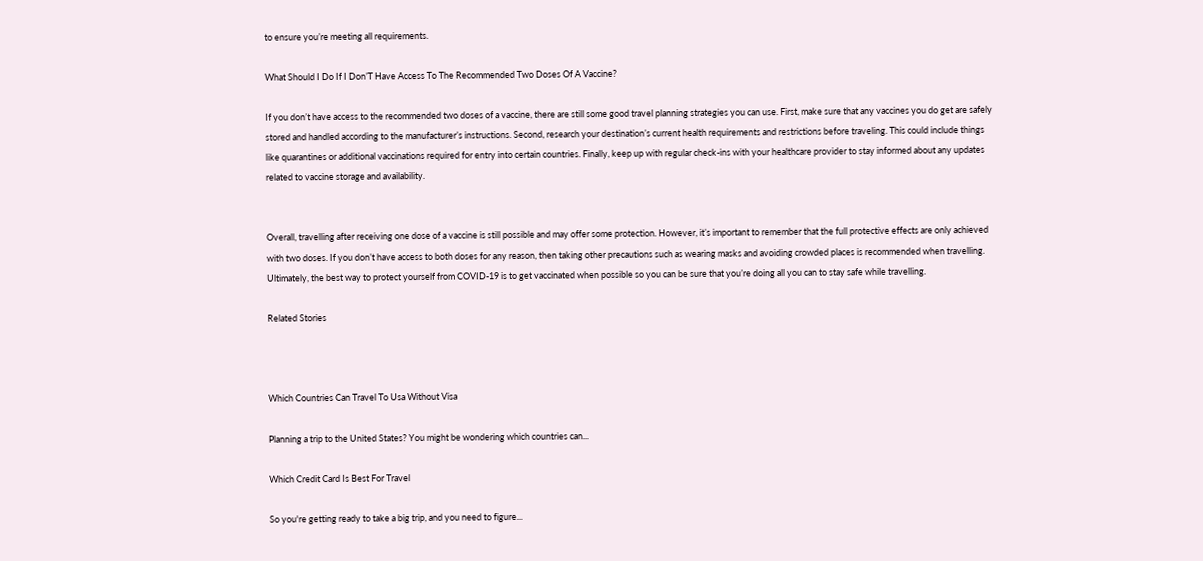to ensure you’re meeting all requirements.

What Should I Do If I Don’T Have Access To The Recommended Two Doses Of A Vaccine?

If you don’t have access to the recommended two doses of a vaccine, there are still some good travel planning strategies you can use. First, make sure that any vaccines you do get are safely stored and handled according to the manufacturer’s instructions. Second, research your destination’s current health requirements and restrictions before traveling. This could include things like quarantines or additional vaccinations required for entry into certain countries. Finally, keep up with regular check-ins with your healthcare provider to stay informed about any updates related to vaccine storage and availability.


Overall, travelling after receiving one dose of a vaccine is still possible and may offer some protection. However, it’s important to remember that the full protective effects are only achieved with two doses. If you don’t have access to both doses for any reason, then taking other precautions such as wearing masks and avoiding crowded places is recommended when travelling. Ultimately, the best way to protect yourself from COVID-19 is to get vaccinated when possible so you can be sure that you’re doing all you can to stay safe while travelling.

Related Stories



Which Countries Can Travel To Usa Without Visa

Planning a trip to the United States? You might be wondering which countries can...

Which Credit Card Is Best For Travel

So you're getting ready to take a big trip, and you need to figure...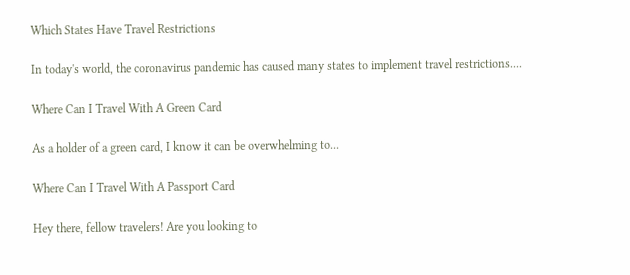Which States Have Travel Restrictions

In today's world, the coronavirus pandemic has caused many states to implement travel restrictions....

Where Can I Travel With A Green Card

As a holder of a green card, I know it can be overwhelming to...

Where Can I Travel With A Passport Card

Hey there, fellow travelers! Are you looking to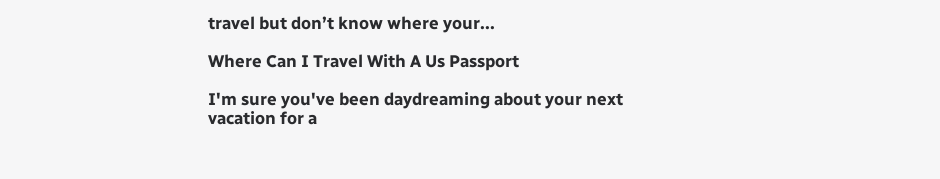travel but don’t know where your...

Where Can I Travel With A Us Passport

I'm sure you've been daydreaming about your next vacation for a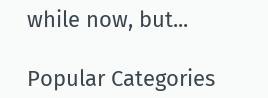while now, but...

Popular Categories